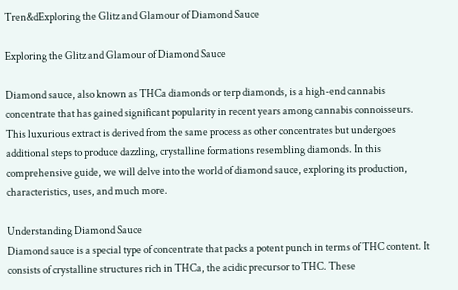Tren&dExploring the Glitz and Glamour of Diamond Sauce

Exploring the Glitz and Glamour of Diamond Sauce

Diamond sauce, also known as THCa diamonds or terp diamonds, is a high-end cannabis concentrate that has gained significant popularity in recent years among cannabis connoisseurs. This luxurious extract is derived from the same process as other concentrates but undergoes additional steps to produce dazzling, crystalline formations resembling diamonds. In this comprehensive guide, we will delve into the world of diamond sauce, exploring its production, characteristics, uses, and much more.

Understanding Diamond Sauce
Diamond sauce is a special type of concentrate that packs a potent punch in terms of THC content. It consists of crystalline structures rich in THCa, the acidic precursor to THC. These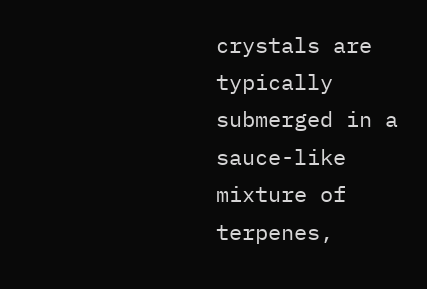crystals are typically submerged in a sauce-like mixture of terpenes,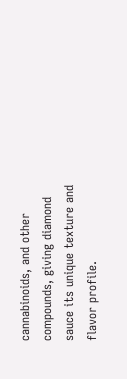cannabinoids, and other compounds, giving diamond sauce its unique texture and flavor profile.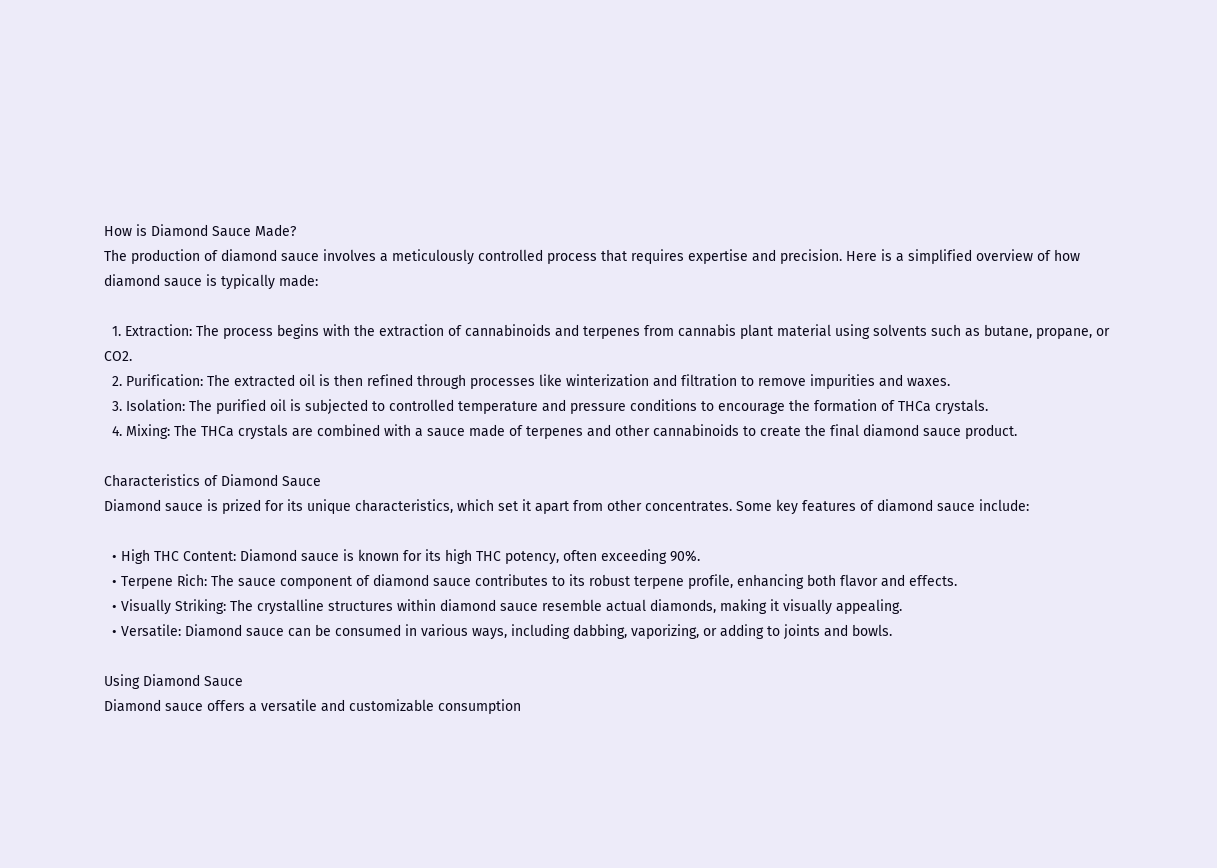How is Diamond Sauce Made?
The production of diamond sauce involves a meticulously controlled process that requires expertise and precision. Here is a simplified overview of how diamond sauce is typically made:

  1. Extraction: The process begins with the extraction of cannabinoids and terpenes from cannabis plant material using solvents such as butane, propane, or CO2.
  2. Purification: The extracted oil is then refined through processes like winterization and filtration to remove impurities and waxes.
  3. Isolation: The purified oil is subjected to controlled temperature and pressure conditions to encourage the formation of THCa crystals.
  4. Mixing: The THCa crystals are combined with a sauce made of terpenes and other cannabinoids to create the final diamond sauce product.

Characteristics of Diamond Sauce
Diamond sauce is prized for its unique characteristics, which set it apart from other concentrates. Some key features of diamond sauce include:

  • High THC Content: Diamond sauce is known for its high THC potency, often exceeding 90%.
  • Terpene Rich: The sauce component of diamond sauce contributes to its robust terpene profile, enhancing both flavor and effects.
  • Visually Striking: The crystalline structures within diamond sauce resemble actual diamonds, making it visually appealing.
  • Versatile: Diamond sauce can be consumed in various ways, including dabbing, vaporizing, or adding to joints and bowls.

Using Diamond Sauce
Diamond sauce offers a versatile and customizable consumption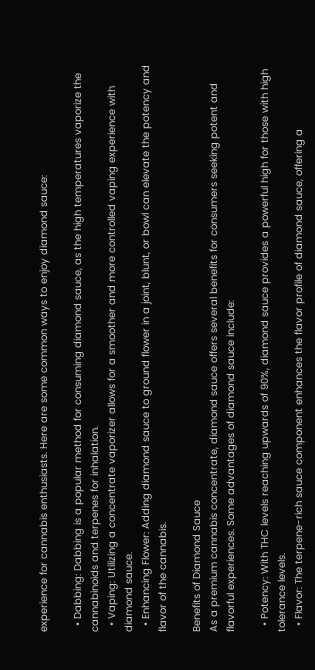experience for cannabis enthusiasts. Here are some common ways to enjoy diamond sauce:

  • Dabbing: Dabbing is a popular method for consuming diamond sauce, as the high temperatures vaporize the cannabinoids and terpenes for inhalation.
  • Vaping: Utilizing a concentrate vaporizer allows for a smoother and more controlled vaping experience with diamond sauce.
  • Enhancing Flower: Adding diamond sauce to ground flower in a joint, blunt, or bowl can elevate the potency and flavor of the cannabis.

Benefits of Diamond Sauce
As a premium cannabis concentrate, diamond sauce offers several benefits for consumers seeking potent and flavorful experiences. Some advantages of diamond sauce include:

  • Potency: With THC levels reaching upwards of 90%, diamond sauce provides a powerful high for those with high tolerance levels.
  • Flavor: The terpene-rich sauce component enhances the flavor profile of diamond sauce, offering a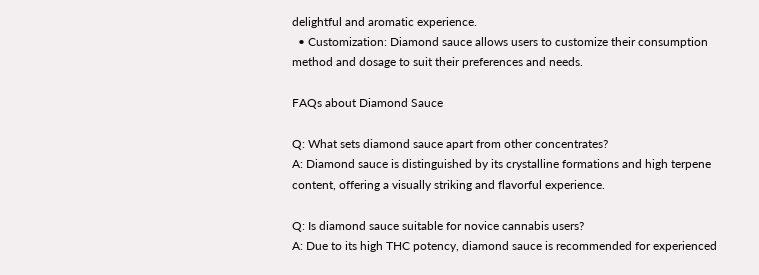delightful and aromatic experience.
  • Customization: Diamond sauce allows users to customize their consumption method and dosage to suit their preferences and needs.

FAQs about Diamond Sauce

Q: What sets diamond sauce apart from other concentrates?
A: Diamond sauce is distinguished by its crystalline formations and high terpene content, offering a visually striking and flavorful experience.

Q: Is diamond sauce suitable for novice cannabis users?
A: Due to its high THC potency, diamond sauce is recommended for experienced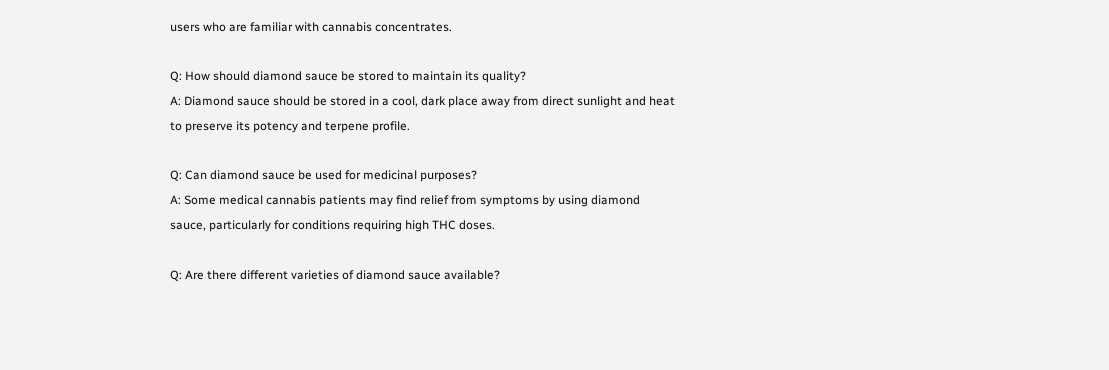users who are familiar with cannabis concentrates.

Q: How should diamond sauce be stored to maintain its quality?
A: Diamond sauce should be stored in a cool, dark place away from direct sunlight and heat to preserve its potency and terpene profile.

Q: Can diamond sauce be used for medicinal purposes?
A: Some medical cannabis patients may find relief from symptoms by using diamond sauce, particularly for conditions requiring high THC doses.

Q: Are there different varieties of diamond sauce available?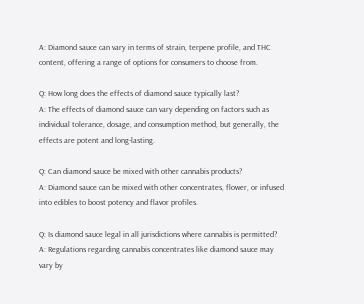A: Diamond sauce can vary in terms of strain, terpene profile, and THC content, offering a range of options for consumers to choose from.

Q: How long does the effects of diamond sauce typically last?
A: The effects of diamond sauce can vary depending on factors such as individual tolerance, dosage, and consumption method, but generally, the effects are potent and long-lasting.

Q: Can diamond sauce be mixed with other cannabis products?
A: Diamond sauce can be mixed with other concentrates, flower, or infused into edibles to boost potency and flavor profiles.

Q: Is diamond sauce legal in all jurisdictions where cannabis is permitted?
A: Regulations regarding cannabis concentrates like diamond sauce may vary by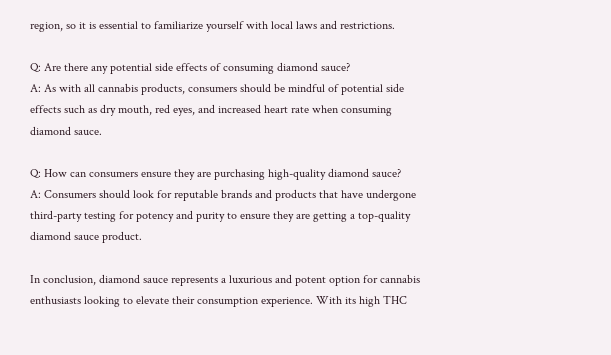region, so it is essential to familiarize yourself with local laws and restrictions.

Q: Are there any potential side effects of consuming diamond sauce?
A: As with all cannabis products, consumers should be mindful of potential side effects such as dry mouth, red eyes, and increased heart rate when consuming diamond sauce.

Q: How can consumers ensure they are purchasing high-quality diamond sauce?
A: Consumers should look for reputable brands and products that have undergone third-party testing for potency and purity to ensure they are getting a top-quality diamond sauce product.

In conclusion, diamond sauce represents a luxurious and potent option for cannabis enthusiasts looking to elevate their consumption experience. With its high THC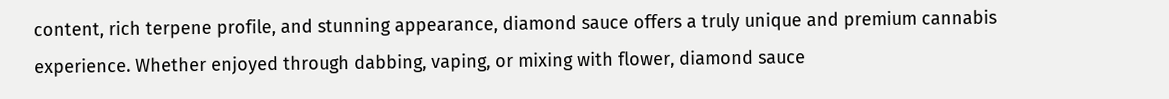content, rich terpene profile, and stunning appearance, diamond sauce offers a truly unique and premium cannabis experience. Whether enjoyed through dabbing, vaping, or mixing with flower, diamond sauce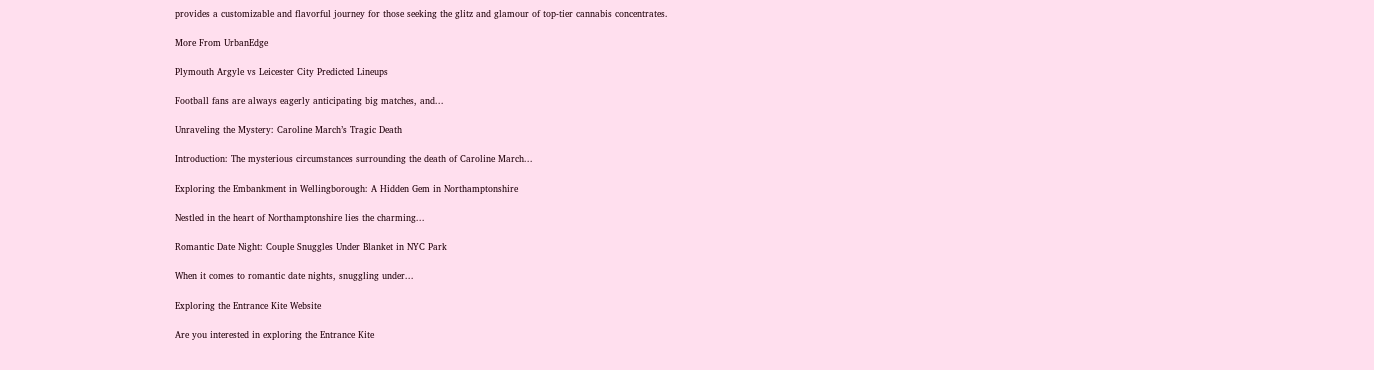provides a customizable and flavorful journey for those seeking the glitz and glamour of top-tier cannabis concentrates.

More From UrbanEdge

Plymouth Argyle vs Leicester City Predicted Lineups

Football fans are always eagerly anticipating big matches, and...

Unraveling the Mystery: Caroline March’s Tragic Death

Introduction: The mysterious circumstances surrounding the death of Caroline March...

Exploring the Embankment in Wellingborough: A Hidden Gem in Northamptonshire

Nestled in the heart of Northamptonshire lies the charming...

Romantic Date Night: Couple Snuggles Under Blanket in NYC Park

When it comes to romantic date nights, snuggling under...

Exploring the Entrance Kite Website

Are you interested in exploring the Entrance Kite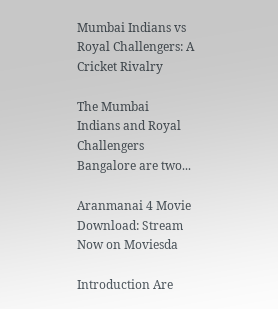Mumbai Indians vs Royal Challengers: A Cricket Rivalry

The Mumbai Indians and Royal Challengers Bangalore are two...

Aranmanai 4 Movie Download: Stream Now on Moviesda

Introduction Are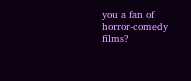you a fan of horror-comedy films?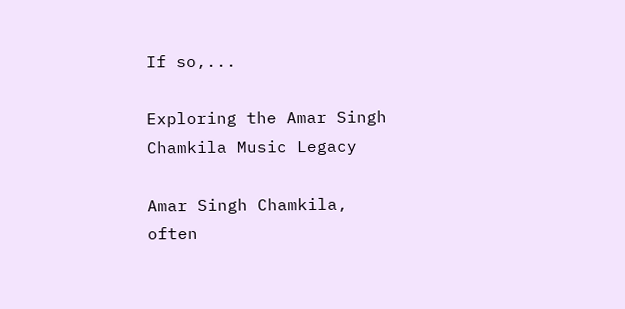If so,...

Exploring the Amar Singh Chamkila Music Legacy

Amar Singh Chamkila, often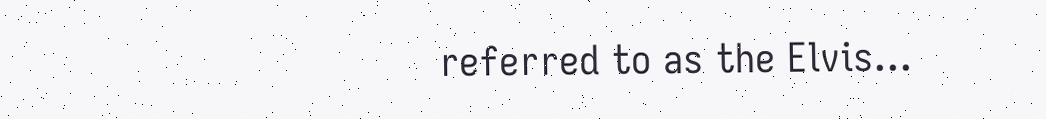referred to as the Elvis...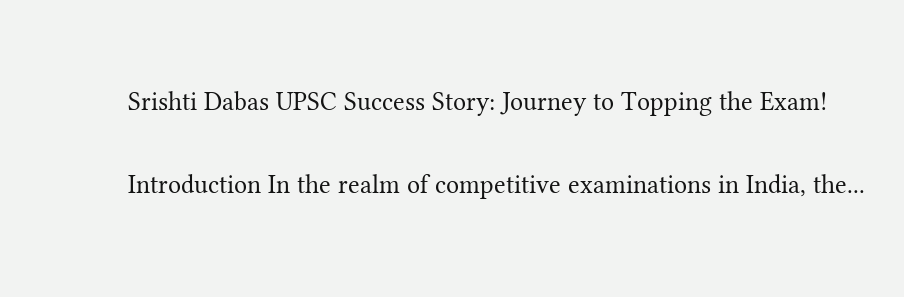Srishti Dabas UPSC Success Story: Journey to Topping the Exam!

Introduction In the realm of competitive examinations in India, the...